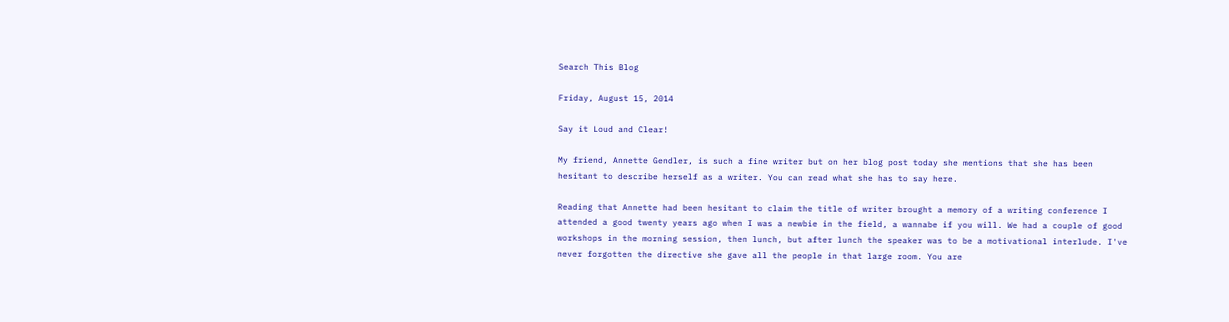Search This Blog

Friday, August 15, 2014

Say it Loud and Clear!

My friend, Annette Gendler, is such a fine writer but on her blog post today she mentions that she has been hesitant to describe herself as a writer. You can read what she has to say here.

Reading that Annette had been hesitant to claim the title of writer brought a memory of a writing conference I attended a good twenty years ago when I was a newbie in the field, a wannabe if you will. We had a couple of good workshops in the morning session, then lunch, but after lunch the speaker was to be a motivational interlude. I've never forgotten the directive she gave all the people in that large room. You are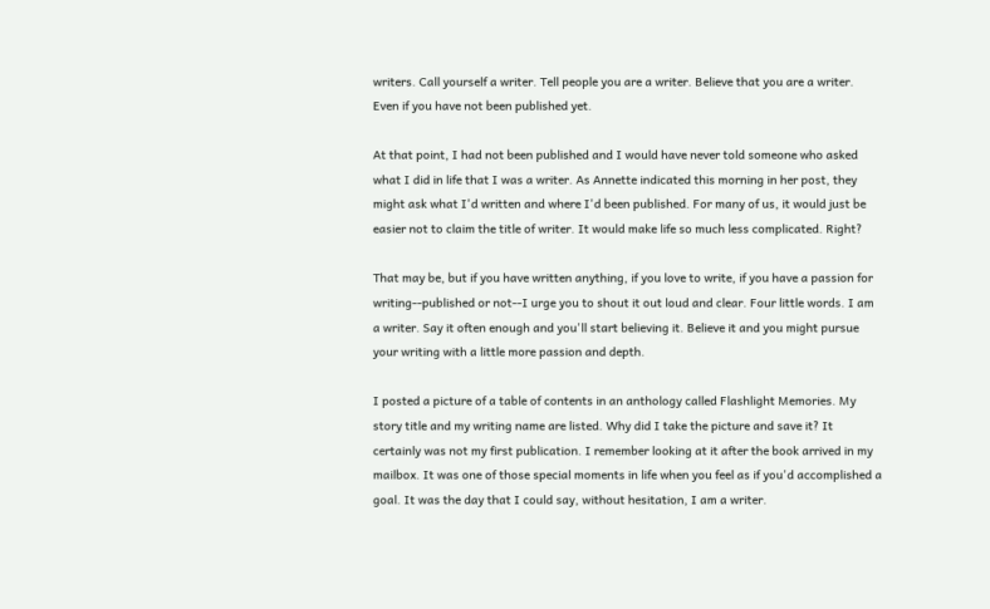writers. Call yourself a writer. Tell people you are a writer. Believe that you are a writer. Even if you have not been published yet.

At that point, I had not been published and I would have never told someone who asked what I did in life that I was a writer. As Annette indicated this morning in her post, they might ask what I'd written and where I'd been published. For many of us, it would just be easier not to claim the title of writer. It would make life so much less complicated. Right?

That may be, but if you have written anything, if you love to write, if you have a passion for writing--published or not--I urge you to shout it out loud and clear. Four little words. I am a writer. Say it often enough and you'll start believing it. Believe it and you might pursue your writing with a little more passion and depth.

I posted a picture of a table of contents in an anthology called Flashlight Memories. My story title and my writing name are listed. Why did I take the picture and save it? It certainly was not my first publication. I remember looking at it after the book arrived in my mailbox. It was one of those special moments in life when you feel as if you'd accomplished a goal. It was the day that I could say, without hesitation, I am a writer.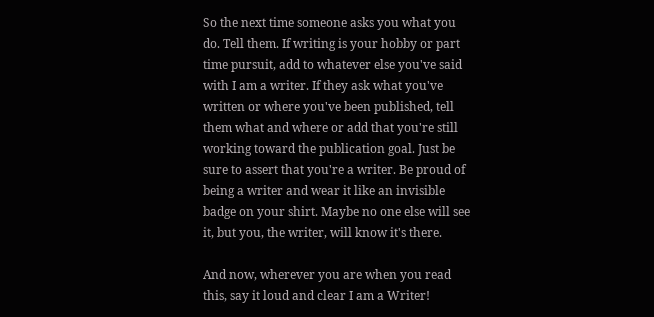So the next time someone asks you what you do. Tell them. If writing is your hobby or part time pursuit, add to whatever else you've said with I am a writer. If they ask what you've written or where you've been published, tell them what and where or add that you're still working toward the publication goal. Just be sure to assert that you're a writer. Be proud of being a writer and wear it like an invisible badge on your shirt. Maybe no one else will see it, but you, the writer, will know it's there.

And now, wherever you are when you read this, say it loud and clear I am a Writer!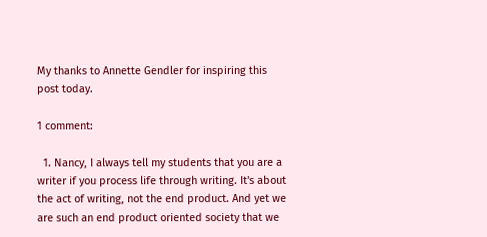My thanks to Annette Gendler for inspiring this post today.

1 comment:

  1. Nancy, I always tell my students that you are a writer if you process life through writing. It's about the act of writing, not the end product. And yet we are such an end product oriented society that we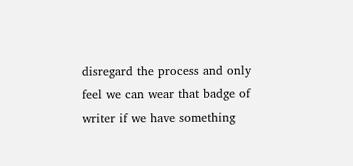disregard the process and only feel we can wear that badge of writer if we have something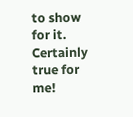to show for it. Certainly true for me!